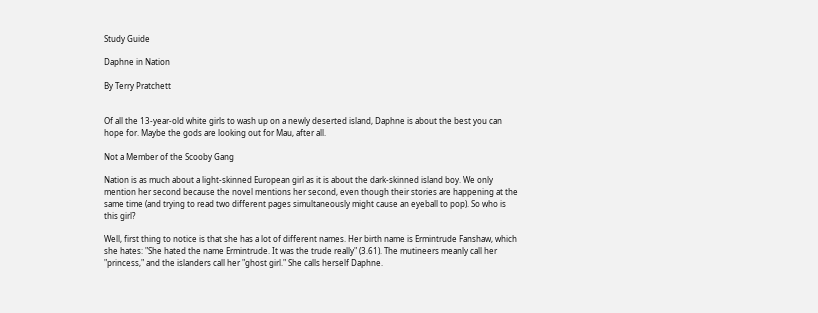Study Guide

Daphne in Nation

By Terry Pratchett


Of all the 13-year-old white girls to wash up on a newly deserted island, Daphne is about the best you can hope for. Maybe the gods are looking out for Mau, after all.

Not a Member of the Scooby Gang

Nation is as much about a light-skinned European girl as it is about the dark-skinned island boy. We only mention her second because the novel mentions her second, even though their stories are happening at the same time (and trying to read two different pages simultaneously might cause an eyeball to pop). So who is this girl?

Well, first thing to notice is that she has a lot of different names. Her birth name is Ermintrude Fanshaw, which she hates: "She hated the name Ermintrude. It was the trude really" (3.61). The mutineers meanly call her "princess," and the islanders call her "ghost girl." She calls herself Daphne.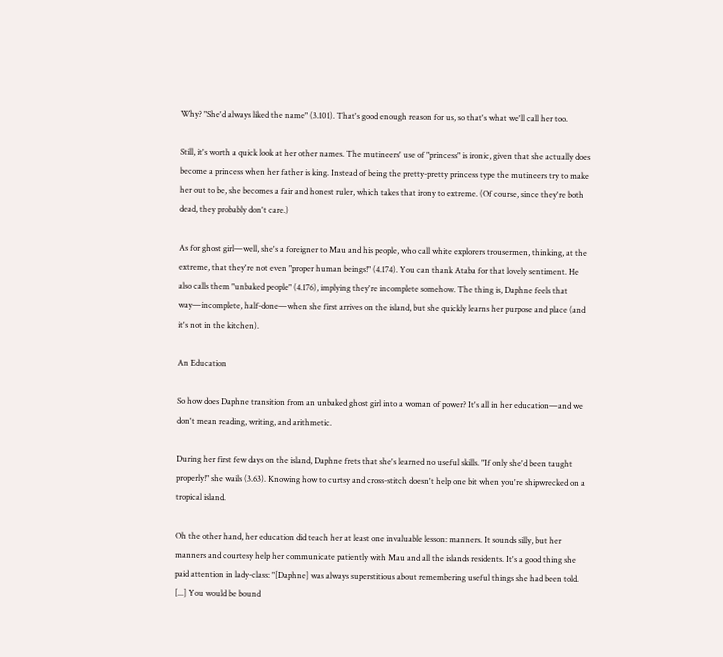Why? "She'd always liked the name" (3.101). That's good enough reason for us, so that's what we'll call her too.

Still, it's worth a quick look at her other names. The mutineers' use of "princess" is ironic, given that she actually does become a princess when her father is king. Instead of being the pretty-pretty princess type the mutineers try to make her out to be, she becomes a fair and honest ruler, which takes that irony to extreme. (Of course, since they're both dead, they probably don't care.)

As for ghost girl—well, she's a foreigner to Mau and his people, who call white explorers trousermen, thinking, at the extreme, that they're not even "proper human beings!" (4.174). You can thank Ataba for that lovely sentiment. He also calls them "unbaked people" (4.176), implying they're incomplete somehow. The thing is, Daphne feels that way—incomplete, half-done—when she first arrives on the island, but she quickly learns her purpose and place (and it's not in the kitchen).

An Education

So how does Daphne transition from an unbaked ghost girl into a woman of power? It's all in her education—and we don't mean reading, writing, and arithmetic.

During her first few days on the island, Daphne frets that she's learned no useful skills. "If only she'd been taught properly!" she wails (3.63). Knowing how to curtsy and cross-stitch doesn't help one bit when you're shipwrecked on a tropical island.

Oh the other hand, her education did teach her at least one invaluable lesson: manners. It sounds silly, but her manners and courtesy help her communicate patiently with Mau and all the islands residents. It's a good thing she paid attention in lady-class: "[Daphne] was always superstitious about remembering useful things she had been told. [...] You would be bound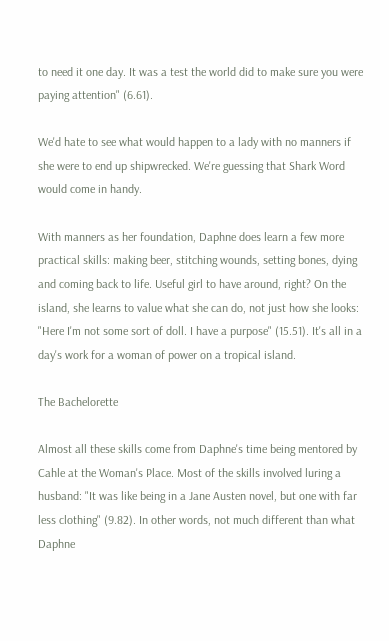to need it one day. It was a test the world did to make sure you were paying attention" (6.61).

We'd hate to see what would happen to a lady with no manners if she were to end up shipwrecked. We're guessing that Shark Word would come in handy.

With manners as her foundation, Daphne does learn a few more practical skills: making beer, stitching wounds, setting bones, dying and coming back to life. Useful girl to have around, right? On the island, she learns to value what she can do, not just how she looks: "Here I'm not some sort of doll. I have a purpose" (15.51). It's all in a day's work for a woman of power on a tropical island.

The Bachelorette

Almost all these skills come from Daphne's time being mentored by Cahle at the Woman's Place. Most of the skills involved luring a husband: "It was like being in a Jane Austen novel, but one with far less clothing" (9.82). In other words, not much different than what Daphne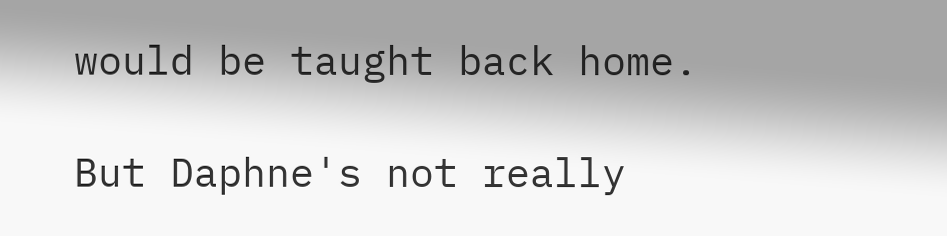would be taught back home.

But Daphne's not really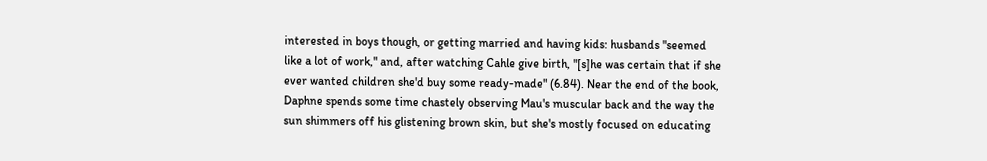interested in boys though, or getting married and having kids: husbands "seemed like a lot of work," and, after watching Cahle give birth, "[s]he was certain that if she ever wanted children she'd buy some ready-made" (6.84). Near the end of the book, Daphne spends some time chastely observing Mau's muscular back and the way the sun shimmers off his glistening brown skin, but she's mostly focused on educating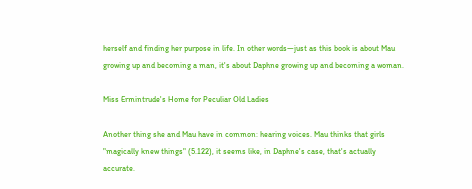herself and finding her purpose in life. In other words—just as this book is about Mau growing up and becoming a man, it's about Daphne growing up and becoming a woman.

Miss Ermintrude's Home for Peculiar Old Ladies

Another thing she and Mau have in common: hearing voices. Mau thinks that girls "magically knew things" (5.122), it seems like, in Daphne's case, that's actually accurate.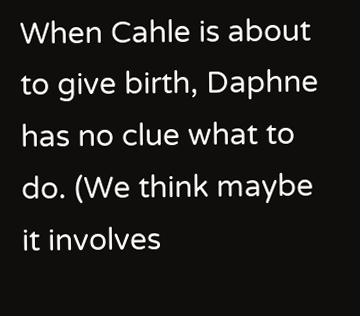When Cahle is about to give birth, Daphne has no clue what to do. (We think maybe it involves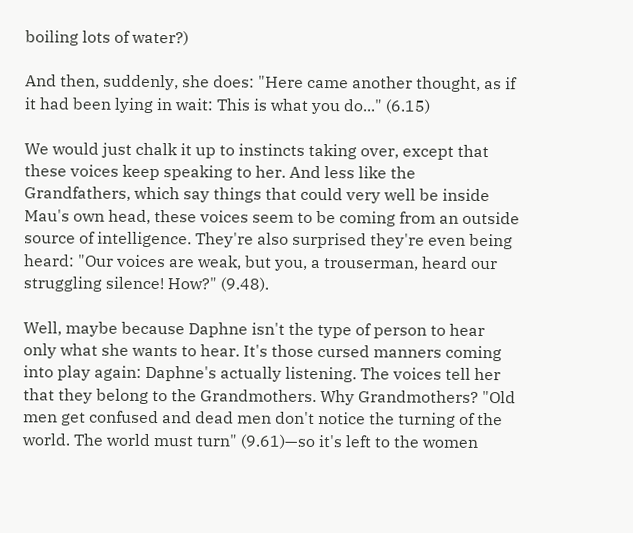boiling lots of water?)

And then, suddenly, she does: "Here came another thought, as if it had been lying in wait: This is what you do..." (6.15)

We would just chalk it up to instincts taking over, except that these voices keep speaking to her. And less like the Grandfathers, which say things that could very well be inside Mau's own head, these voices seem to be coming from an outside source of intelligence. They're also surprised they're even being heard: "Our voices are weak, but you, a trouserman, heard our struggling silence! How?" (9.48).

Well, maybe because Daphne isn't the type of person to hear only what she wants to hear. It's those cursed manners coming into play again: Daphne's actually listening. The voices tell her that they belong to the Grandmothers. Why Grandmothers? "Old men get confused and dead men don't notice the turning of the world. The world must turn" (9.61)—so it's left to the women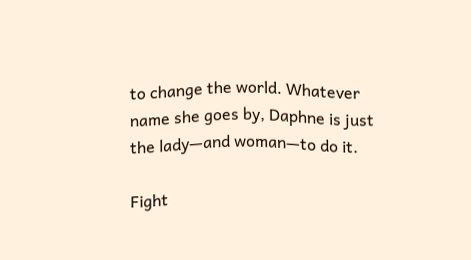to change the world. Whatever name she goes by, Daphne is just the lady—and woman—to do it.

Fight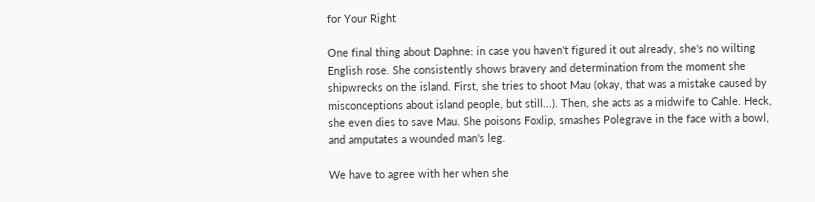for Your Right

One final thing about Daphne: in case you haven't figured it out already, she's no wilting English rose. She consistently shows bravery and determination from the moment she shipwrecks on the island. First, she tries to shoot Mau (okay, that was a mistake caused by misconceptions about island people, but still...). Then, she acts as a midwife to Cahle. Heck, she even dies to save Mau. She poisons Foxlip, smashes Polegrave in the face with a bowl, and amputates a wounded man's leg.

We have to agree with her when she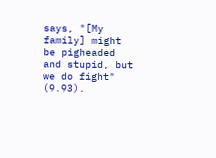says, "[My family] might be pigheaded and stupid, but we do fight" (9.93).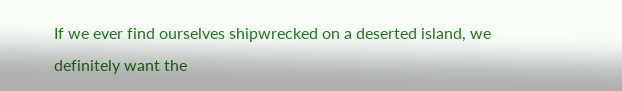If we ever find ourselves shipwrecked on a deserted island, we definitely want the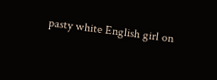pasty white English girl on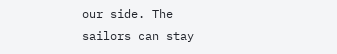our side. The sailors can stay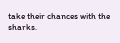take their chances with the sharks.